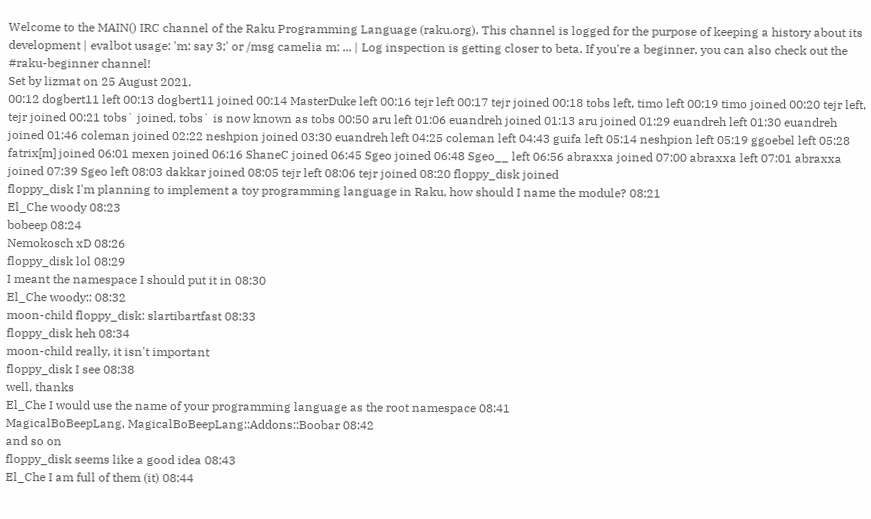Welcome to the MAIN() IRC channel of the Raku Programming Language (raku.org). This channel is logged for the purpose of keeping a history about its development | evalbot usage: 'm: say 3;' or /msg camelia m: ... | Log inspection is getting closer to beta. If you're a beginner, you can also check out the #raku-beginner channel!
Set by lizmat on 25 August 2021.
00:12 dogbert11 left 00:13 dogbert11 joined 00:14 MasterDuke left 00:16 tejr left 00:17 tejr joined 00:18 tobs left, timo left 00:19 timo joined 00:20 tejr left, tejr joined 00:21 tobs` joined, tobs` is now known as tobs 00:50 aru left 01:06 euandreh joined 01:13 aru joined 01:29 euandreh left 01:30 euandreh joined 01:46 coleman joined 02:22 neshpion joined 03:30 euandreh left 04:25 coleman left 04:43 guifa left 05:14 neshpion left 05:19 ggoebel left 05:28 fatrix[m] joined 06:01 mexen joined 06:16 ShaneC joined 06:45 Sgeo joined 06:48 Sgeo__ left 06:56 abraxxa joined 07:00 abraxxa left 07:01 abraxxa joined 07:39 Sgeo left 08:03 dakkar joined 08:05 tejr left 08:06 tejr joined 08:20 floppy_disk joined
floppy_disk I'm planning to implement a toy programming language in Raku, how should I name the module? 08:21
El_Che woody 08:23
bobeep 08:24
Nemokosch xD 08:26
floppy_disk lol 08:29
I meant the namespace I should put it in 08:30
El_Che woody:: 08:32
moon-child floppy_disk: slartibartfast 08:33
floppy_disk heh 08:34
moon-child really, it isn't important
floppy_disk I see 08:38
well, thanks
El_Che I would use the name of your programming language as the root namespace 08:41
MagicalBoBeepLang, MagicalBoBeepLang::Addons::Boobar 08:42
and so on
floppy_disk seems like a good idea 08:43
El_Che I am full of them (it) 08:44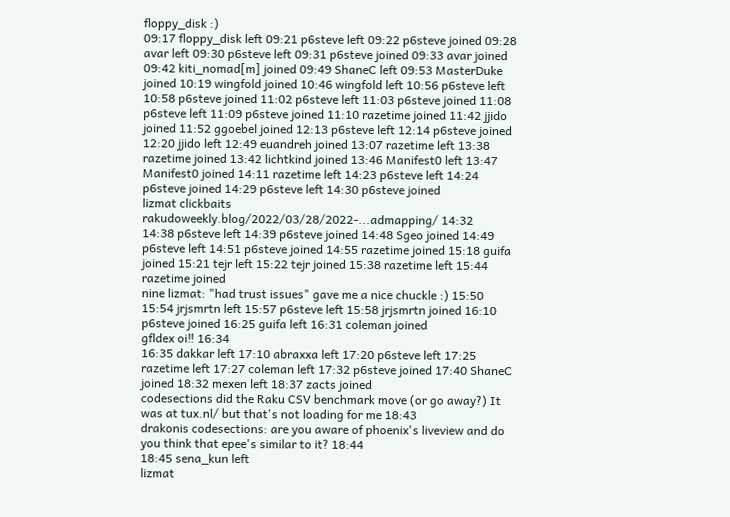floppy_disk :)
09:17 floppy_disk left 09:21 p6steve left 09:22 p6steve joined 09:28 avar left 09:30 p6steve left 09:31 p6steve joined 09:33 avar joined 09:42 kiti_nomad[m] joined 09:49 ShaneC left 09:53 MasterDuke joined 10:19 wingfold joined 10:46 wingfold left 10:56 p6steve left 10:58 p6steve joined 11:02 p6steve left 11:03 p6steve joined 11:08 p6steve left 11:09 p6steve joined 11:10 razetime joined 11:42 jjido joined 11:52 ggoebel joined 12:13 p6steve left 12:14 p6steve joined 12:20 jjido left 12:49 euandreh joined 13:07 razetime left 13:38 razetime joined 13:42 lichtkind joined 13:46 Manifest0 left 13:47 Manifest0 joined 14:11 razetime left 14:23 p6steve left 14:24 p6steve joined 14:29 p6steve left 14:30 p6steve joined
lizmat clickbaits rakudoweekly.blog/2022/03/28/2022-...admapping/ 14:32
14:38 p6steve left 14:39 p6steve joined 14:48 Sgeo joined 14:49 p6steve left 14:51 p6steve joined 14:55 razetime joined 15:18 guifa joined 15:21 tejr left 15:22 tejr joined 15:38 razetime left 15:44 razetime joined
nine lizmat: "had trust issues" gave me a nice chuckle :) 15:50
15:54 jrjsmrtn left 15:57 p6steve left 15:58 jrjsmrtn joined 16:10 p6steve joined 16:25 guifa left 16:31 coleman joined
gfldex oi‼ 16:34
16:35 dakkar left 17:10 abraxxa left 17:20 p6steve left 17:25 razetime left 17:27 coleman left 17:32 p6steve joined 17:40 ShaneC joined 18:32 mexen left 18:37 zacts joined
codesections did the Raku CSV benchmark move (or go away?) It was at tux.nl/ but that's not loading for me 18:43
drakonis codesections: are you aware of phoenix's liveview and do you think that epee's similar to it? 18:44
18:45 sena_kun left
lizmat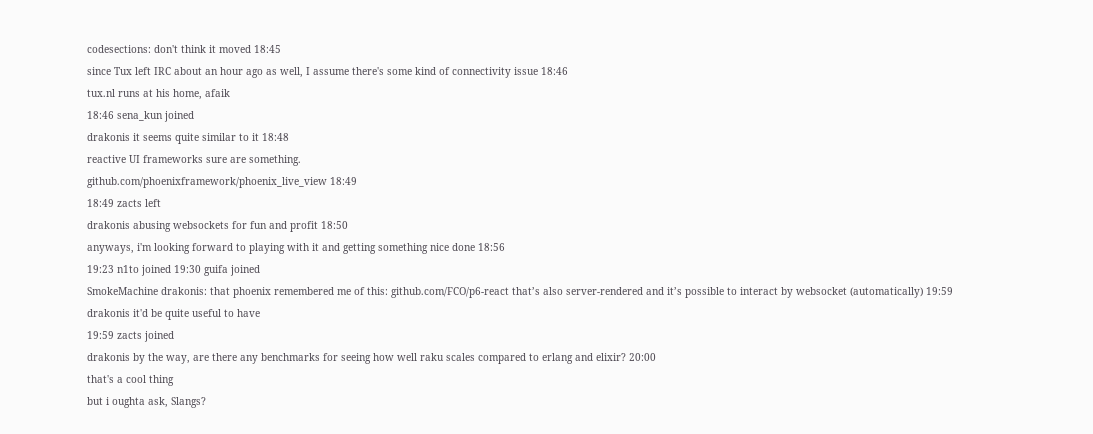codesections: don't think it moved 18:45
since Tux left IRC about an hour ago as well, I assume there's some kind of connectivity issue 18:46
tux.nl runs at his home, afaik
18:46 sena_kun joined
drakonis it seems quite similar to it 18:48
reactive UI frameworks sure are something.
github.com/phoenixframework/phoenix_live_view 18:49
18:49 zacts left
drakonis abusing websockets for fun and profit 18:50
anyways, i'm looking forward to playing with it and getting something nice done 18:56
19:23 n1to joined 19:30 guifa joined
SmokeMachine drakonis: that phoenix remembered me of this: github.com/FCO/p6-react that’s also server-rendered and it’s possible to interact by websocket (automatically) 19:59
drakonis it'd be quite useful to have
19:59 zacts joined
drakonis by the way, are there any benchmarks for seeing how well raku scales compared to erlang and elixir? 20:00
that's a cool thing
but i oughta ask, Slangs?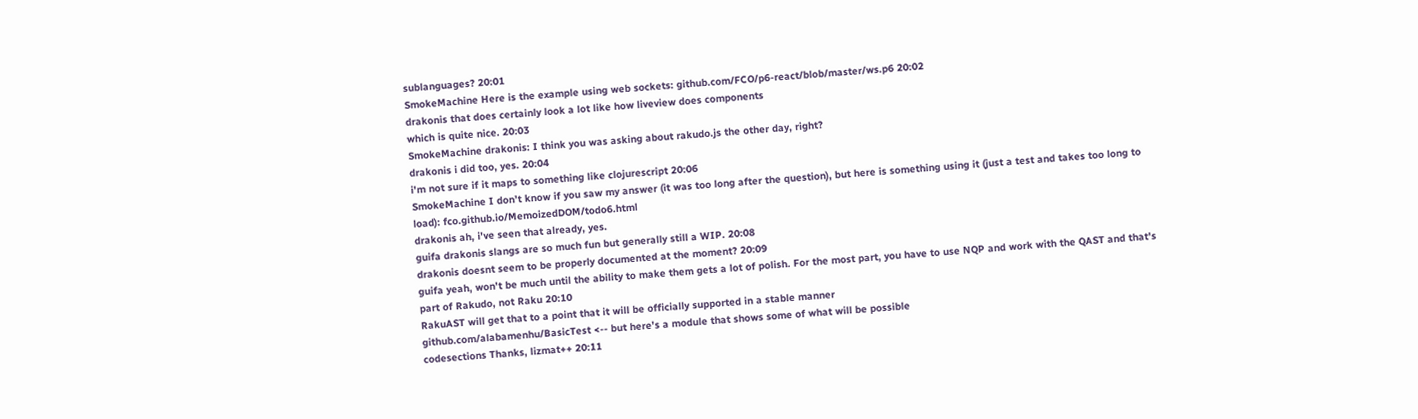sublanguages? 20:01
SmokeMachine Here is the example using web sockets: github.com/FCO/p6-react/blob/master/ws.p6 20:02
drakonis that does certainly look a lot like how liveview does components
which is quite nice. 20:03
SmokeMachine drakonis: I think you was asking about rakudo.js the other day, right?
drakonis i did too, yes. 20:04
i'm not sure if it maps to something like clojurescript 20:06
SmokeMachine I don’t know if you saw my answer (it was too long after the question), but here is something using it (just a test and takes too long to load): fco.github.io/MemoizedDOM/todo6.html
drakonis ah, i've seen that already, yes.
guifa drakonis slangs are so much fun but generally still a WIP. 20:08
drakonis doesnt seem to be properly documented at the moment? 20:09
guifa yeah, won't be much until the ability to make them gets a lot of polish. For the most part, you have to use NQP and work with the QAST and that's part of Rakudo, not Raku 20:10
RakuAST will get that to a point that it will be officially supported in a stable manner
github.com/alabamenhu/BasicTest <-- but here's a module that shows some of what will be possible
codesections Thanks, lizmat++ 20:11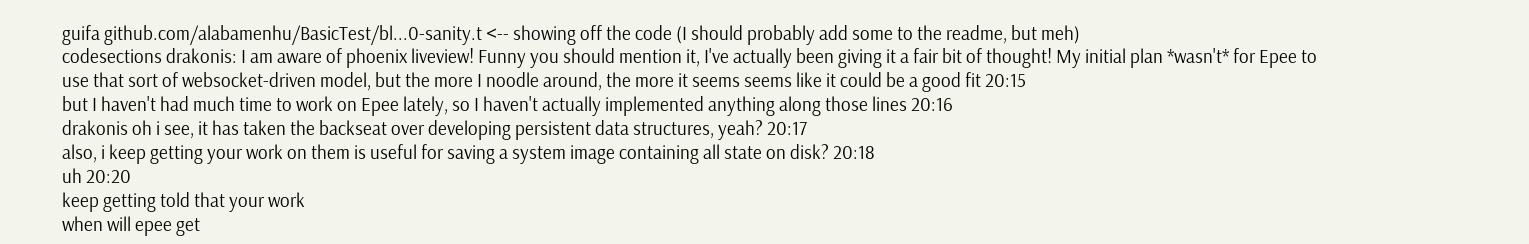guifa github.com/alabamenhu/BasicTest/bl...0-sanity.t <-- showing off the code (I should probably add some to the readme, but meh)
codesections drakonis: I am aware of phoenix liveview! Funny you should mention it, I've actually been giving it a fair bit of thought! My initial plan *wasn't* for Epee to use that sort of websocket-driven model, but the more I noodle around, the more it seems seems like it could be a good fit 20:15
but I haven't had much time to work on Epee lately, so I haven't actually implemented anything along those lines 20:16
drakonis oh i see, it has taken the backseat over developing persistent data structures, yeah? 20:17
also, i keep getting your work on them is useful for saving a system image containing all state on disk? 20:18
uh 20:20
keep getting told that your work
when will epee get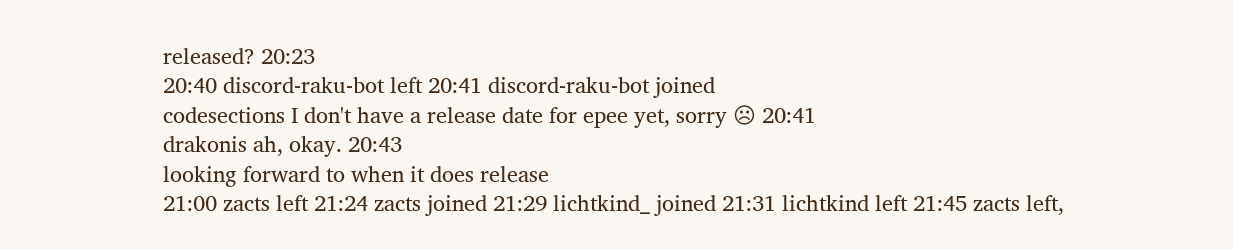released? 20:23
20:40 discord-raku-bot left 20:41 discord-raku-bot joined
codesections I don't have a release date for epee yet, sorry ☹ 20:41
drakonis ah, okay. 20:43
looking forward to when it does release
21:00 zacts left 21:24 zacts joined 21:29 lichtkind_ joined 21:31 lichtkind left 21:45 zacts left,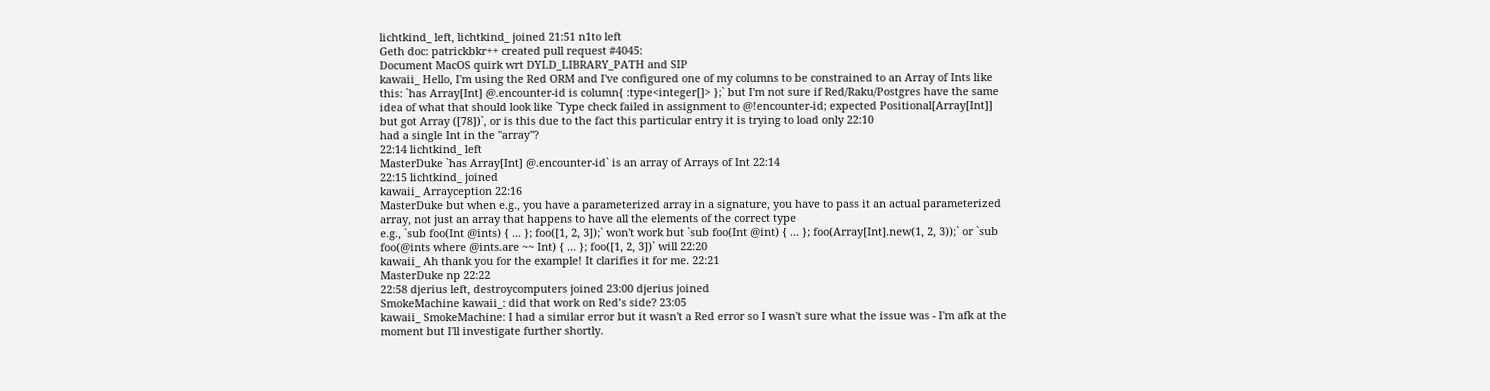lichtkind_ left, lichtkind_ joined 21:51 n1to left
Geth doc: patrickbkr++ created pull request #4045:
Document MacOS quirk wrt DYLD_LIBRARY_PATH and SIP
kawaii_ Hello, I'm using the Red ORM and I've configured one of my columns to be constrained to an Array of Ints like this: `has Array[Int] @.encounter-id is column{ :type<integer[]> };` but I'm not sure if Red/Raku/Postgres have the same idea of what that should look like `Type check failed in assignment to @!encounter-id; expected Positional[Array[Int]] but got Array ([78])`, or is this due to the fact this particular entry it is trying to load only 22:10
had a single Int in the "array"?
22:14 lichtkind_ left
MasterDuke `has Array[Int] @.encounter-id` is an array of Arrays of Int 22:14
22:15 lichtkind_ joined
kawaii_ Arrayception 22:16
MasterDuke but when e.g., you have a parameterized array in a signature, you have to pass it an actual parameterized array, not just an array that happens to have all the elements of the correct type
e.g., `sub foo(Int @ints) { ... }; foo([1, 2, 3]);` won't work but `sub foo(Int @int) { ... }; foo(Array[Int].new(1, 2, 3));` or `sub foo(@ints where @ints.are ~~ Int) { ... }; foo([1, 2, 3])` will 22:20
kawaii_ Ah thank you for the example! It clarifies it for me. 22:21
MasterDuke np 22:22
22:58 djerius left, destroycomputers joined 23:00 djerius joined
SmokeMachine kawaii_: did that work on Red’s side? 23:05
kawaii_ SmokeMachine: I had a similar error but it wasn't a Red error so I wasn't sure what the issue was - I'm afk at the moment but I'll investigate further shortly.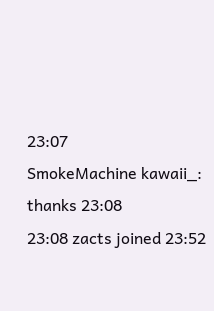23:07
SmokeMachine kawaii_: thanks 23:08
23:08 zacts joined 23:52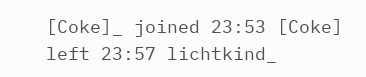[Coke]_ joined 23:53 [Coke] left 23:57 lichtkind_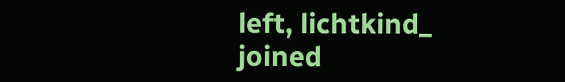left, lichtkind_ joined